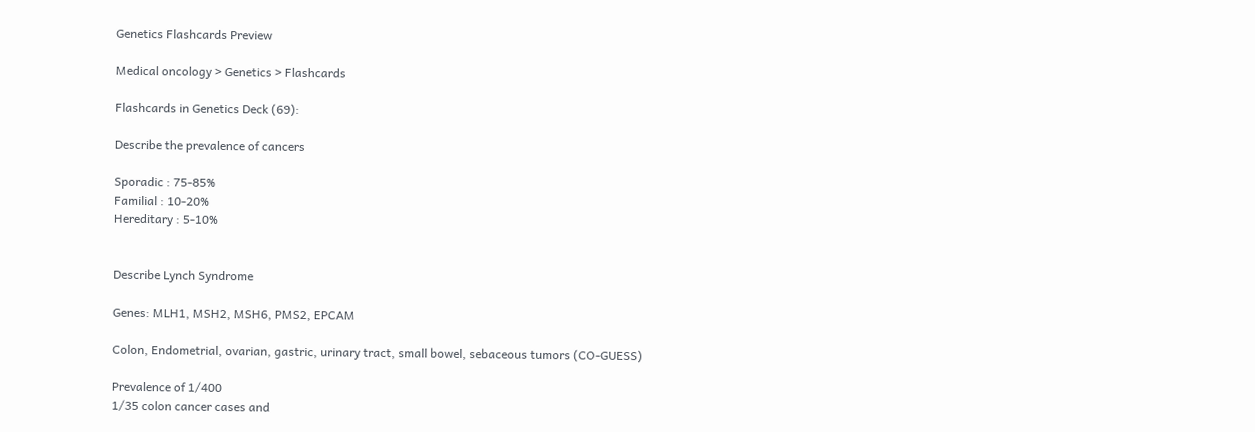Genetics Flashcards Preview

Medical oncology > Genetics > Flashcards

Flashcards in Genetics Deck (69):

Describe the prevalence of cancers

Sporadic : 75-85%
Familial : 10-20%
Hereditary : 5-10%


Describe Lynch Syndrome

Genes: MLH1, MSH2, MSH6, PMS2, EPCAM

Colon, Endometrial, ovarian, gastric, urinary tract, small bowel, sebaceous tumors (CO-GUESS)

Prevalence of 1/400
1/35 colon cancer cases and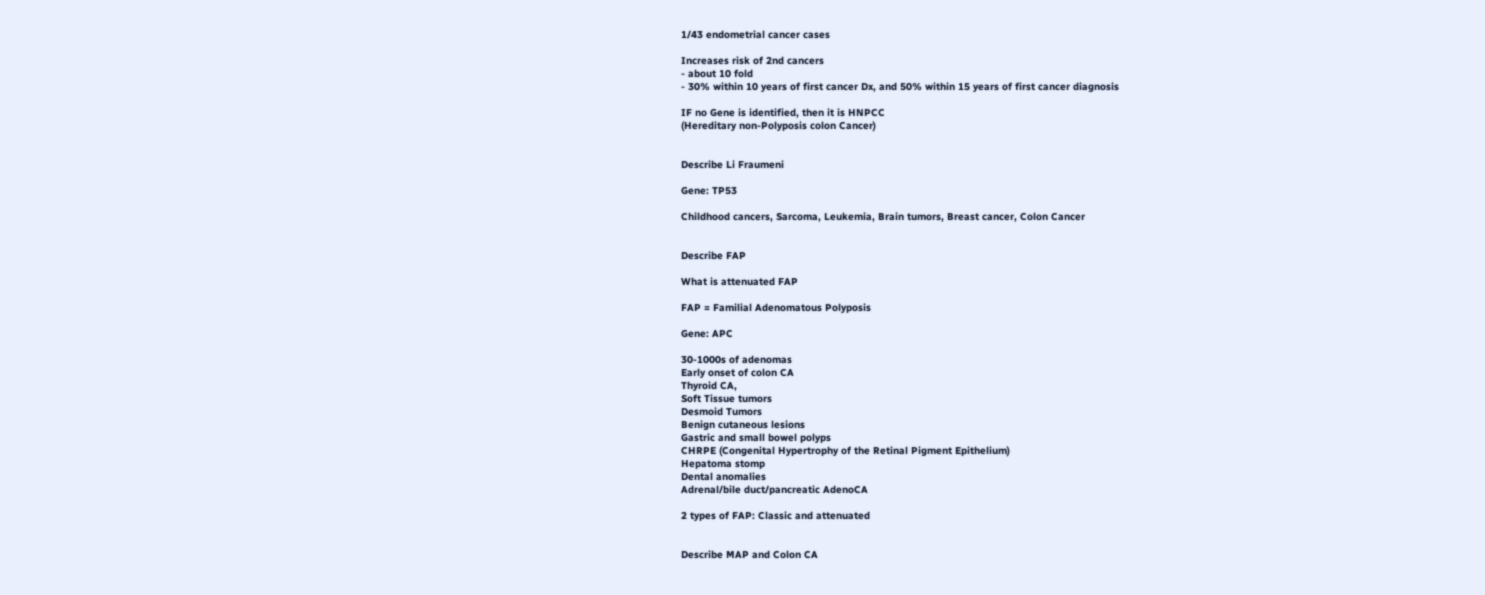1/43 endometrial cancer cases

Increases risk of 2nd cancers
- about 10 fold
- 30% within 10 years of first cancer Dx, and 50% within 15 years of first cancer diagnosis

IF no Gene is identified, then it is HNPCC
(Hereditary non-Polyposis colon Cancer)


Describe Li Fraumeni

Gene: TP53

Childhood cancers, Sarcoma, Leukemia, Brain tumors, Breast cancer, Colon Cancer


Describe FAP

What is attenuated FAP

FAP = Familial Adenomatous Polyposis

Gene: APC

30-1000s of adenomas
Early onset of colon CA
Thyroid CA,
Soft Tissue tumors
Desmoid Tumors
Benign cutaneous lesions
Gastric and small bowel polyps
CHRPE (Congenital Hypertrophy of the Retinal Pigment Epithelium)
Hepatoma stomp
Dental anomalies
Adrenal/bile duct/pancreatic AdenoCA

2 types of FAP: Classic and attenuated


Describe MAP and Colon CA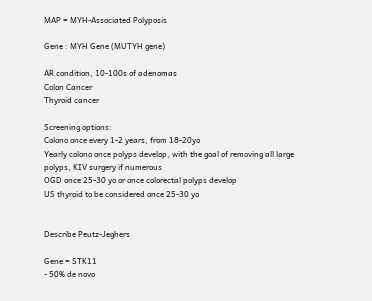MAP = MYH-Associated Polyposis

Gene : MYH Gene (MUTYH gene)

AR condition, 10-100s of adenomas
Colon Cancer
Thyroid cancer

Screening options:
Colono once every 1-2 years, from 18-20yo
Yearly colono once polyps develop, with the goal of removing all large polyps, KIV surgery if numerous
OGD once 25-30 yo or once colorectal polyps develop
US thyroid to be considered once 25-30 yo


Describe Peutz-Jeghers

Gene = STK11
- 50% de novo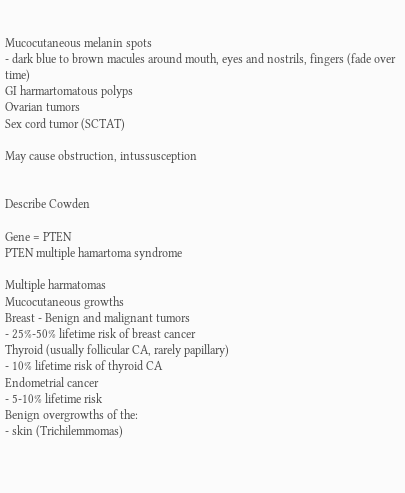Mucocutaneous melanin spots
- dark blue to brown macules around mouth, eyes and nostrils, fingers (fade over time)
GI harmartomatous polyps
Ovarian tumors
Sex cord tumor (SCTAT)

May cause obstruction, intussusception


Describe Cowden

Gene = PTEN
PTEN multiple hamartoma syndrome

Multiple harmatomas
Mucocutaneous growths
Breast - Benign and malignant tumors
- 25%-50% lifetime risk of breast cancer
Thyroid (usually follicular CA, rarely papillary)
- 10% lifetime risk of thyroid CA
Endometrial cancer
- 5-10% lifetime risk
Benign overgrowths of the:
- skin (Trichilemmomas)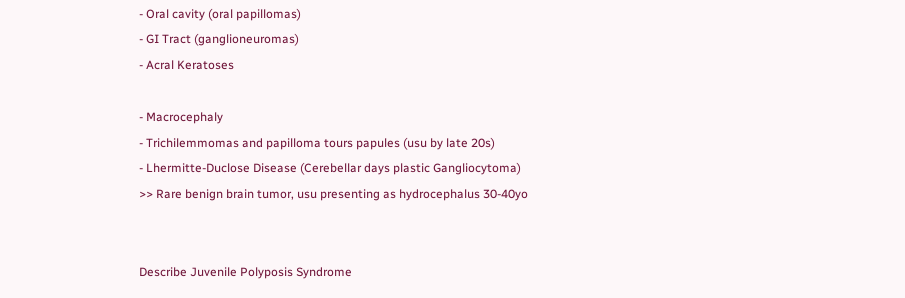- Oral cavity (oral papillomas)
- GI Tract (ganglioneuromas)
- Acral Keratoses

- Macrocephaly
- Trichilemmomas and papilloma tours papules (usu by late 20s)
- Lhermitte-Duclose Disease (Cerebellar days plastic Gangliocytoma)
>> Rare benign brain tumor, usu presenting as hydrocephalus 30-40yo


Describe Juvenile Polyposis Syndrome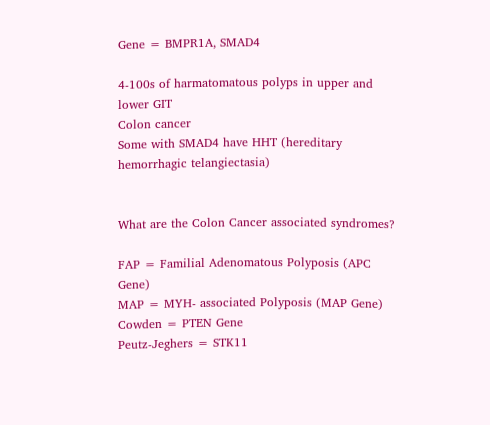Gene = BMPR1A, SMAD4

4-100s of harmatomatous polyps in upper and lower GIT
Colon cancer
Some with SMAD4 have HHT (hereditary hemorrhagic telangiectasia)


What are the Colon Cancer associated syndromes?

FAP = Familial Adenomatous Polyposis (APC Gene)
MAP = MYH- associated Polyposis (MAP Gene)
Cowden = PTEN Gene
Peutz-Jeghers = STK11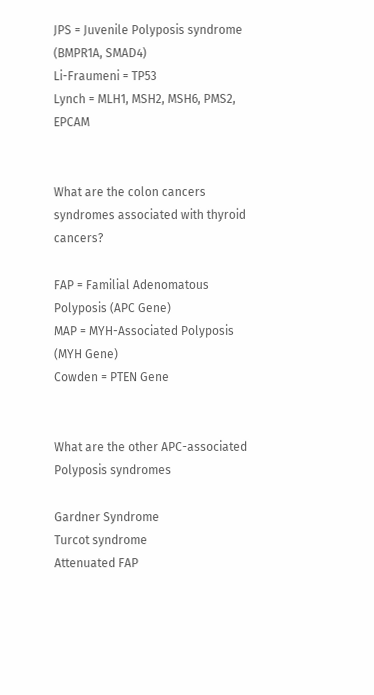JPS = Juvenile Polyposis syndrome (BMPR1A, SMAD4)
Li-Fraumeni = TP53
Lynch = MLH1, MSH2, MSH6, PMS2, EPCAM


What are the colon cancers syndromes associated with thyroid cancers?

FAP = Familial Adenomatous Polyposis (APC Gene)
MAP = MYH-Associated Polyposis (MYH Gene)
Cowden = PTEN Gene


What are the other APC-associated Polyposis syndromes

Gardner Syndrome
Turcot syndrome
Attenuated FAP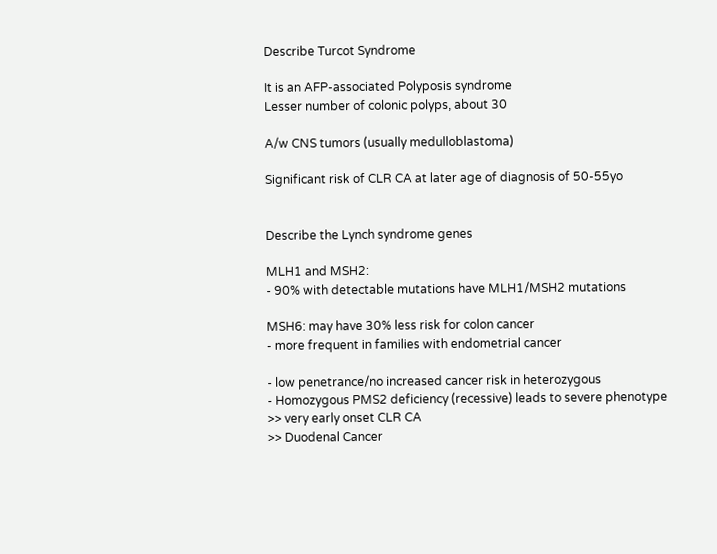Describe Turcot Syndrome

It is an AFP-associated Polyposis syndrome
Lesser number of colonic polyps, about 30

A/w CNS tumors (usually medulloblastoma)

Significant risk of CLR CA at later age of diagnosis of 50-55yo


Describe the Lynch syndrome genes

MLH1 and MSH2:
- 90% with detectable mutations have MLH1/MSH2 mutations

MSH6: may have 30% less risk for colon cancer
- more frequent in families with endometrial cancer

- low penetrance/no increased cancer risk in heterozygous
- Homozygous PMS2 deficiency (recessive) leads to severe phenotype
>> very early onset CLR CA
>> Duodenal Cancer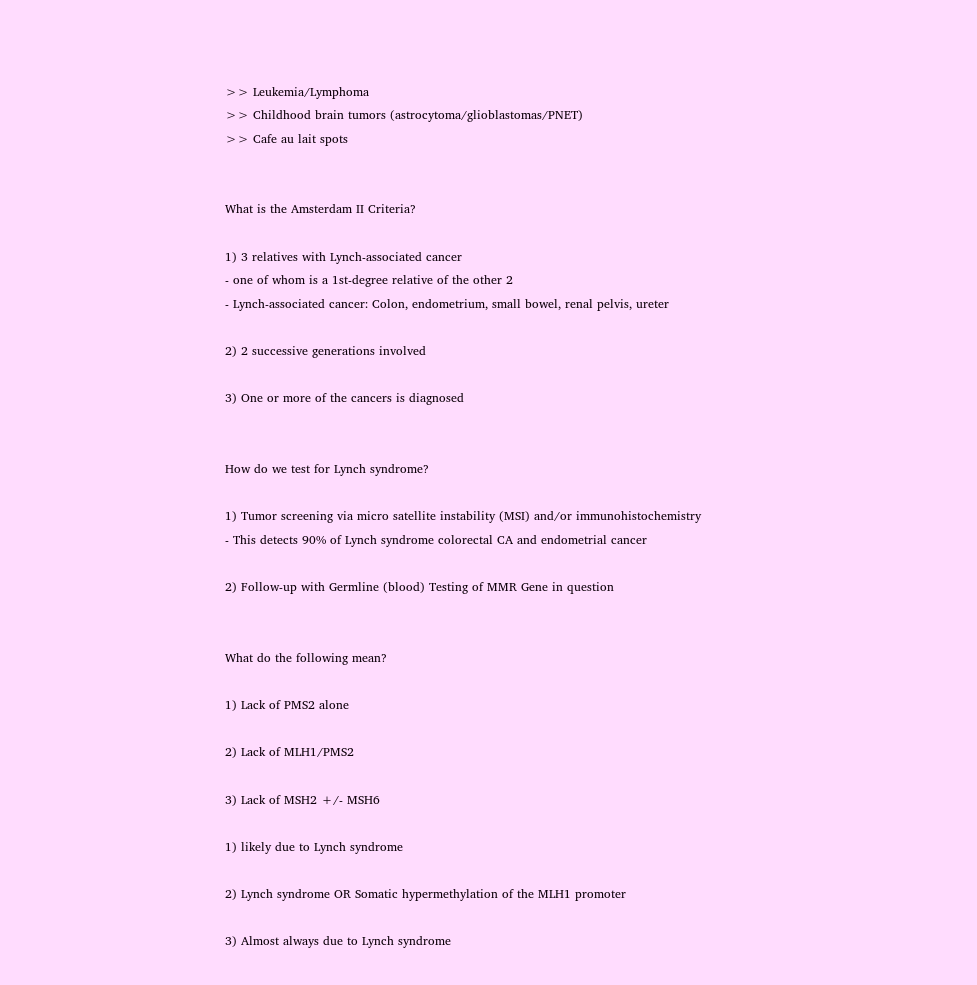>> Leukemia/Lymphoma
>> Childhood brain tumors (astrocytoma/glioblastomas/PNET)
>> Cafe au lait spots


What is the Amsterdam II Criteria?

1) 3 relatives with Lynch-associated cancer
- one of whom is a 1st-degree relative of the other 2
- Lynch-associated cancer: Colon, endometrium, small bowel, renal pelvis, ureter

2) 2 successive generations involved

3) One or more of the cancers is diagnosed


How do we test for Lynch syndrome?

1) Tumor screening via micro satellite instability (MSI) and/or immunohistochemistry
- This detects 90% of Lynch syndrome colorectal CA and endometrial cancer

2) Follow-up with Germline (blood) Testing of MMR Gene in question


What do the following mean?

1) Lack of PMS2 alone

2) Lack of MLH1/PMS2

3) Lack of MSH2 +/- MSH6

1) likely due to Lynch syndrome

2) Lynch syndrome OR Somatic hypermethylation of the MLH1 promoter

3) Almost always due to Lynch syndrome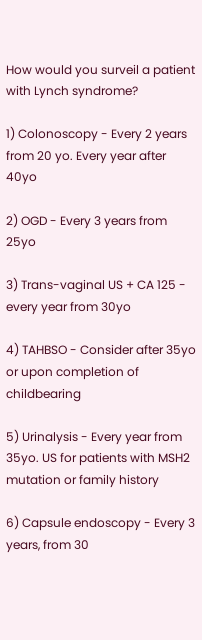How would you surveil a patient with Lynch syndrome?

1) Colonoscopy - Every 2 years from 20 yo. Every year after 40yo

2) OGD - Every 3 years from 25yo

3) Trans-vaginal US + CA 125 - every year from 30yo

4) TAHBSO - Consider after 35yo or upon completion of childbearing

5) Urinalysis - Every year from 35yo. US for patients with MSH2 mutation or family history

6) Capsule endoscopy - Every 3 years, from 30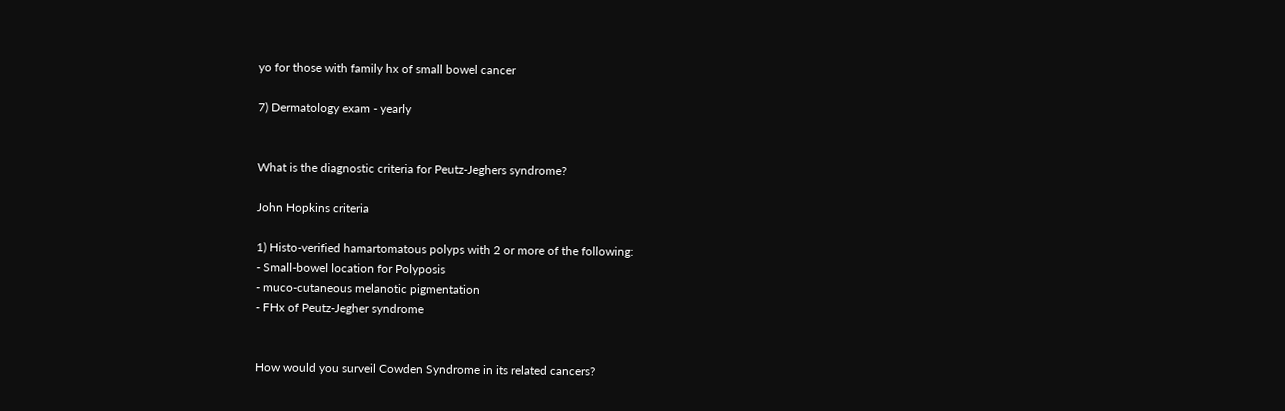yo for those with family hx of small bowel cancer

7) Dermatology exam - yearly


What is the diagnostic criteria for Peutz-Jeghers syndrome?

John Hopkins criteria

1) Histo-verified hamartomatous polyps with 2 or more of the following:
- Small-bowel location for Polyposis
- muco-cutaneous melanotic pigmentation
- FHx of Peutz-Jegher syndrome


How would you surveil Cowden Syndrome in its related cancers?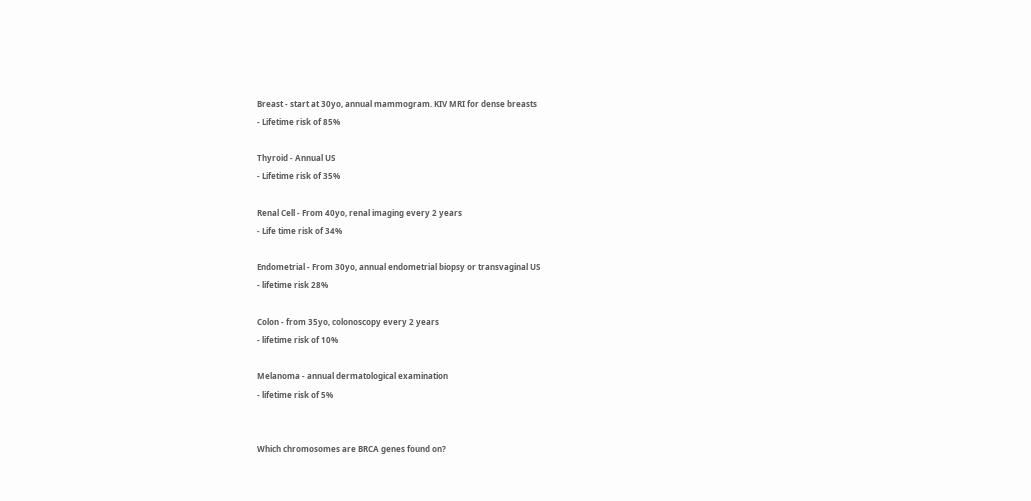Breast - start at 30yo, annual mammogram. KIV MRI for dense breasts
- Lifetime risk of 85%

Thyroid - Annual US
- Lifetime risk of 35%

Renal Cell - From 40yo, renal imaging every 2 years
- Life time risk of 34%

Endometrial - From 30yo, annual endometrial biopsy or transvaginal US
- lifetime risk 28%

Colon - from 35yo, colonoscopy every 2 years
- lifetime risk of 10%

Melanoma - annual dermatological examination
- lifetime risk of 5%


Which chromosomes are BRCA genes found on?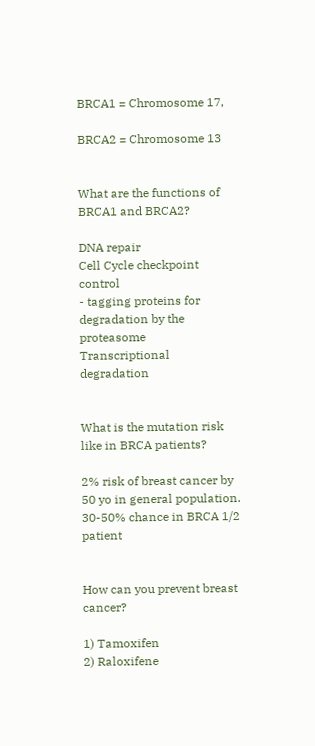BRCA1 = Chromosome 17,

BRCA2 = Chromosome 13


What are the functions of BRCA1 and BRCA2?

DNA repair
Cell Cycle checkpoint control
- tagging proteins for degradation by the proteasome
Transcriptional degradation


What is the mutation risk like in BRCA patients?

2% risk of breast cancer by 50 yo in general population.
30-50% chance in BRCA 1/2 patient


How can you prevent breast cancer?

1) Tamoxifen
2) Raloxifene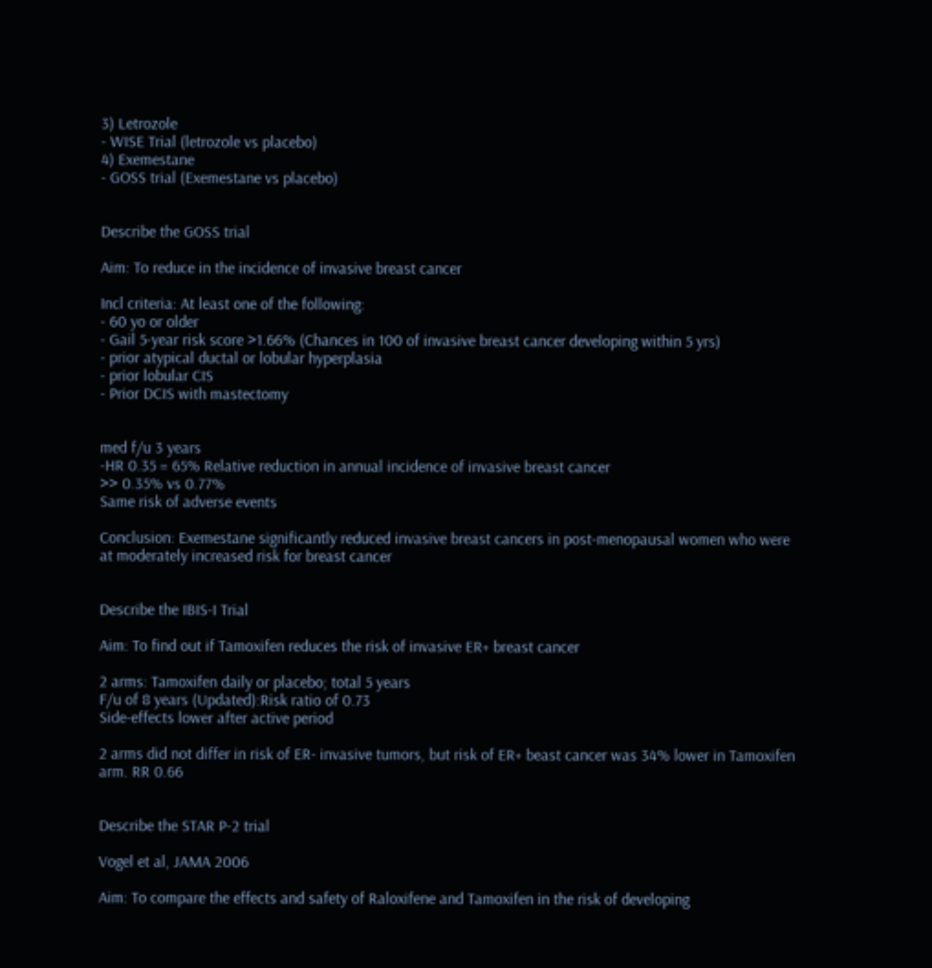3) Letrozole
- WISE Trial (letrozole vs placebo)
4) Exemestane
- GOSS trial (Exemestane vs placebo)


Describe the GOSS trial

Aim: To reduce in the incidence of invasive breast cancer

Incl criteria: At least one of the following:
- 60 yo or older
- Gail 5-year risk score >1.66% (Chances in 100 of invasive breast cancer developing within 5 yrs)
- prior atypical ductal or lobular hyperplasia
- prior lobular CIS
- Prior DCIS with mastectomy


med f/u 3 years
-HR 0.35 = 65% Relative reduction in annual incidence of invasive breast cancer
>> 0.35% vs 0.77%
Same risk of adverse events

Conclusion: Exemestane significantly reduced invasive breast cancers in post-menopausal women who were at moderately increased risk for breast cancer


Describe the IBIS-I Trial

Aim: To find out if Tamoxifen reduces the risk of invasive ER+ breast cancer

2 arms: Tamoxifen daily or placebo; total 5 years
F/u of 8 years (Updated):Risk ratio of 0.73
Side-effects lower after active period

2 arms did not differ in risk of ER- invasive tumors, but risk of ER+ beast cancer was 34% lower in Tamoxifen arm. RR 0.66


Describe the STAR P-2 trial

Vogel et al, JAMA 2006

Aim: To compare the effects and safety of Raloxifene and Tamoxifen in the risk of developing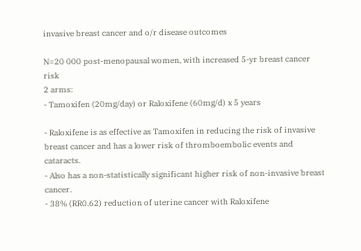invasive breast cancer and o/r disease outcomes

N=20 000 post-menopausal women, with increased 5-yr breast cancer risk
2 arms:
- Tamoxifen (20mg/day) or Raloxifene (60mg/d) x 5 years

- Raloxifene is as effective as Tamoxifen in reducing the risk of invasive breast cancer and has a lower risk of thromboembolic events and cataracts.
- Also has a non-statistically significant higher risk of non-invasive breast cancer.
- 38% (RR0.62) reduction of uterine cancer with Raloxifene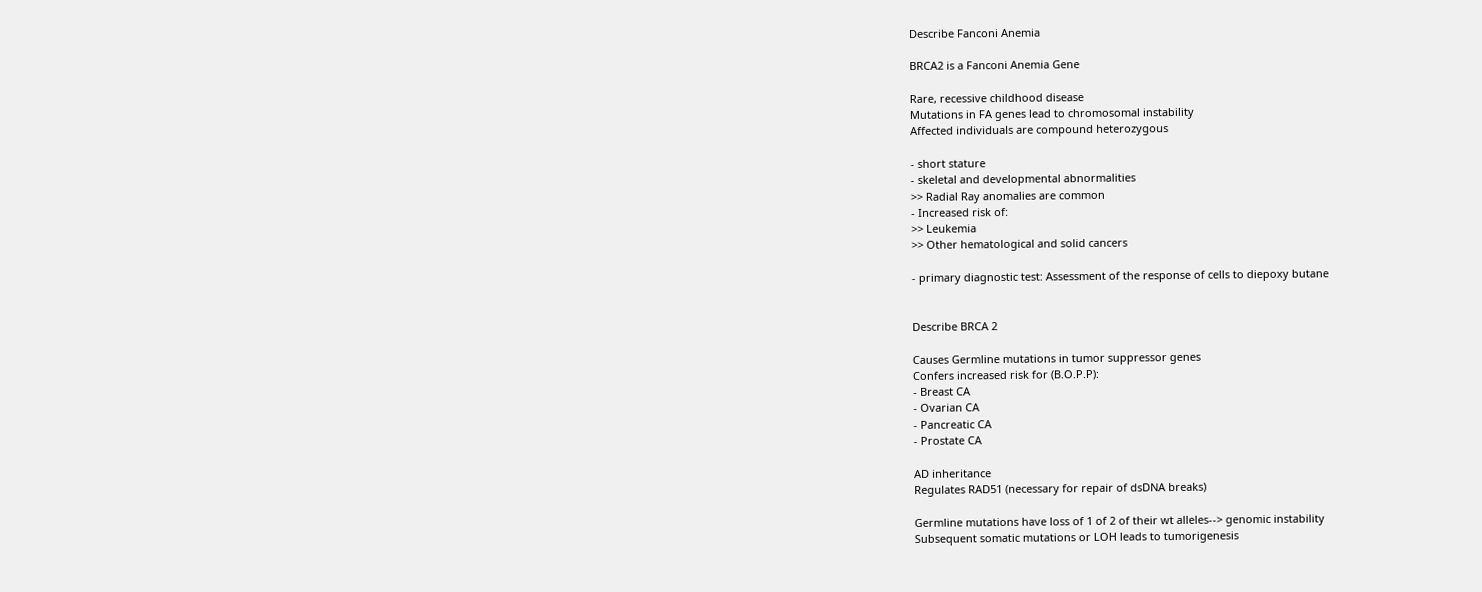Describe Fanconi Anemia

BRCA2 is a Fanconi Anemia Gene

Rare, recessive childhood disease
Mutations in FA genes lead to chromosomal instability
Affected individuals are compound heterozygous

- short stature
- skeletal and developmental abnormalities
>> Radial Ray anomalies are common
- Increased risk of:
>> Leukemia
>> Other hematological and solid cancers

- primary diagnostic test: Assessment of the response of cells to diepoxy butane


Describe BRCA 2

Causes Germline mutations in tumor suppressor genes
Confers increased risk for (B.O.P.P):
- Breast CA
- Ovarian CA
- Pancreatic CA
- Prostate CA

AD inheritance
Regulates RAD51 (necessary for repair of dsDNA breaks)

Germline mutations have loss of 1 of 2 of their wt alleles--> genomic instability
Subsequent somatic mutations or LOH leads to tumorigenesis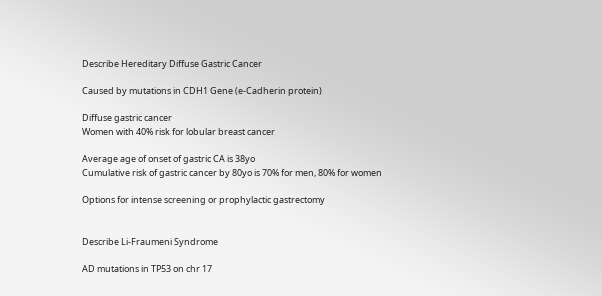Describe Hereditary Diffuse Gastric Cancer

Caused by mutations in CDH1 Gene (e-Cadherin protein)

Diffuse gastric cancer
Women with 40% risk for lobular breast cancer

Average age of onset of gastric CA is 38yo
Cumulative risk of gastric cancer by 80yo is 70% for men, 80% for women

Options for intense screening or prophylactic gastrectomy


Describe Li-Fraumeni Syndrome

AD mutations in TP53 on chr 17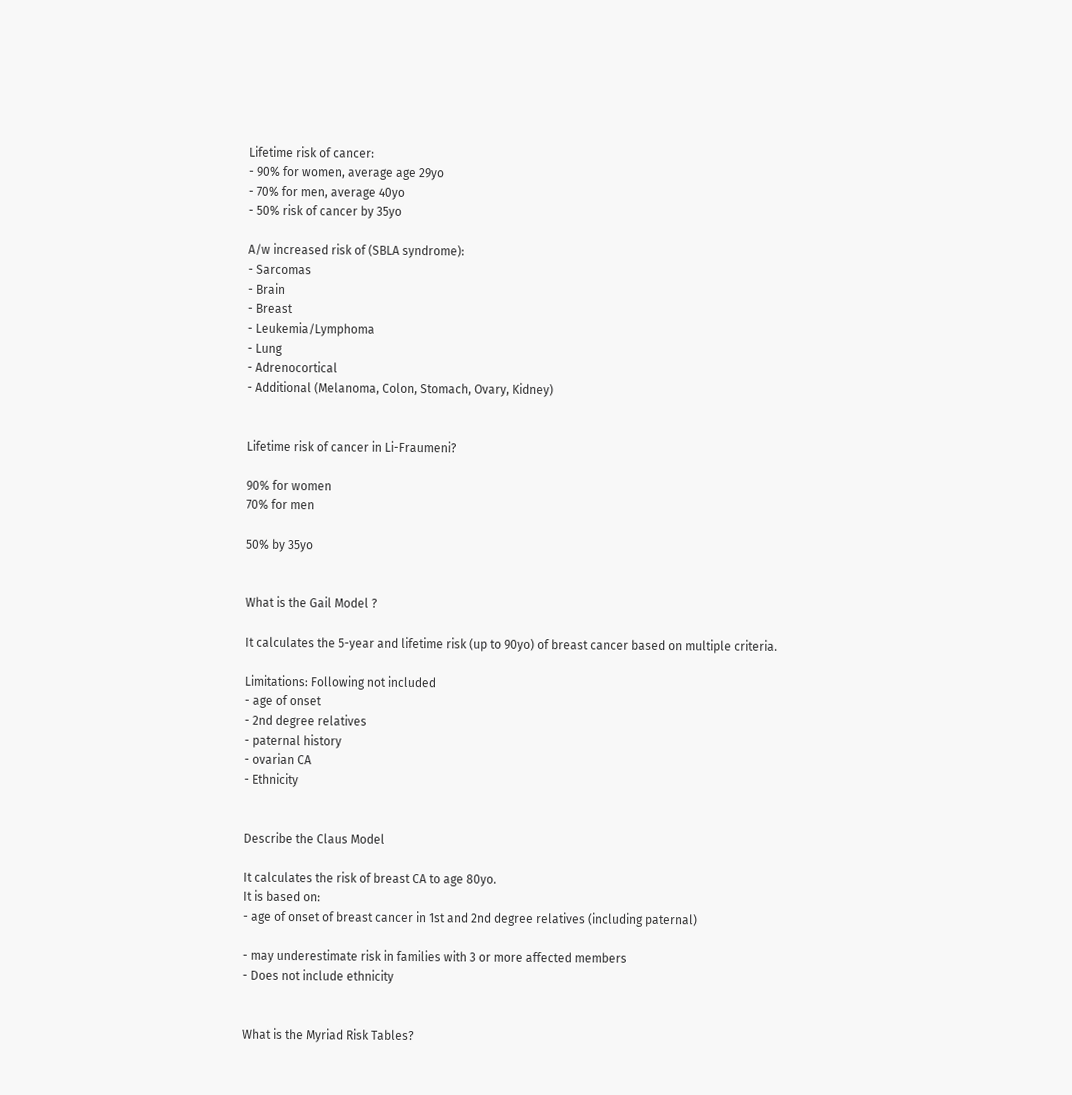Lifetime risk of cancer:
- 90% for women, average age 29yo
- 70% for men, average 40yo
- 50% risk of cancer by 35yo

A/w increased risk of (SBLA syndrome):
- Sarcomas
- Brain
- Breast
- Leukemia/Lymphoma
- Lung
- Adrenocortical
- Additional (Melanoma, Colon, Stomach, Ovary, Kidney)


Lifetime risk of cancer in Li-Fraumeni?

90% for women
70% for men

50% by 35yo


What is the Gail Model ?

It calculates the 5-year and lifetime risk (up to 90yo) of breast cancer based on multiple criteria.

Limitations: Following not included
- age of onset
- 2nd degree relatives
- paternal history
- ovarian CA
- Ethnicity


Describe the Claus Model

It calculates the risk of breast CA to age 80yo.
It is based on:
- age of onset of breast cancer in 1st and 2nd degree relatives (including paternal)

- may underestimate risk in families with 3 or more affected members
- Does not include ethnicity


What is the Myriad Risk Tables?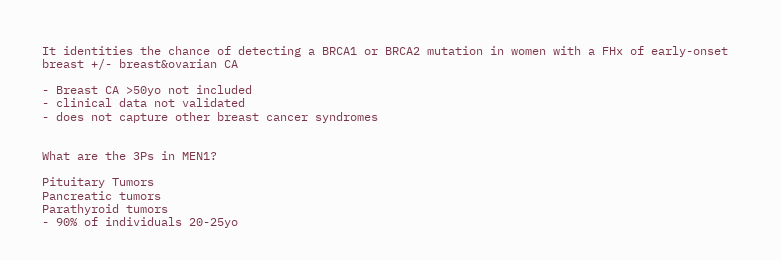It identities the chance of detecting a BRCA1 or BRCA2 mutation in women with a FHx of early-onset breast +/- breast&ovarian CA

- Breast CA >50yo not included
- clinical data not validated
- does not capture other breast cancer syndromes


What are the 3Ps in MEN1?

Pituitary Tumors
Pancreatic tumors
Parathyroid tumors
- 90% of individuals 20-25yo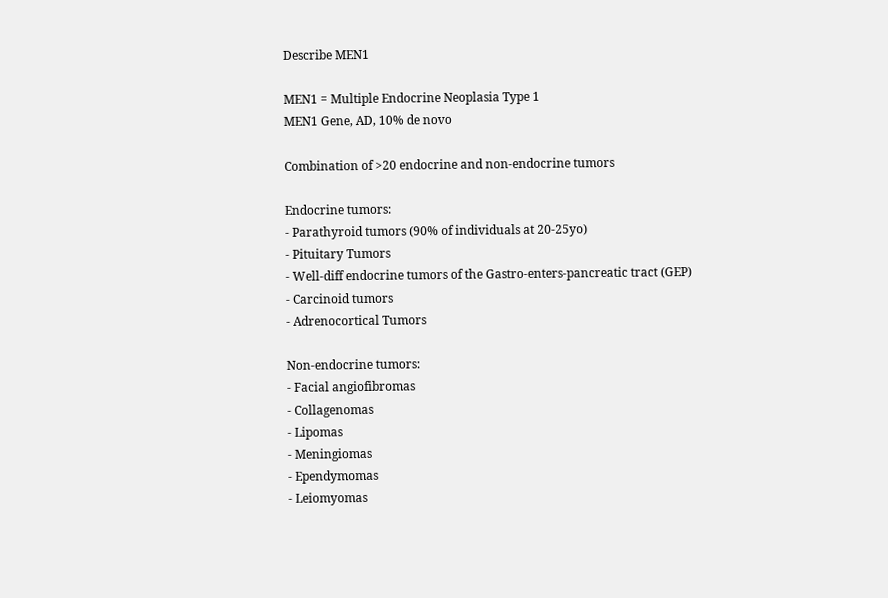Describe MEN1

MEN1 = Multiple Endocrine Neoplasia Type 1
MEN1 Gene, AD, 10% de novo

Combination of >20 endocrine and non-endocrine tumors

Endocrine tumors:
- Parathyroid tumors (90% of individuals at 20-25yo)
- Pituitary Tumors
- Well-diff endocrine tumors of the Gastro-enters-pancreatic tract (GEP)
- Carcinoid tumors
- Adrenocortical Tumors

Non-endocrine tumors:
- Facial angiofibromas
- Collagenomas
- Lipomas
- Meningiomas
- Ependymomas
- Leiomyomas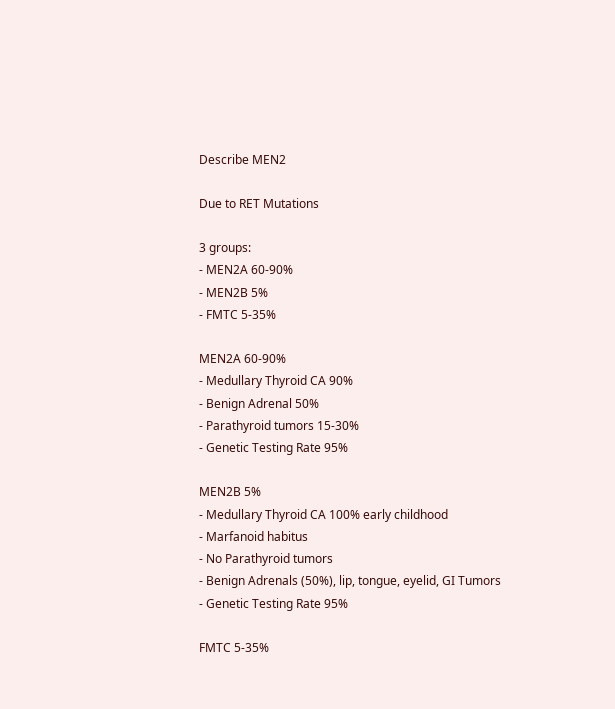Describe MEN2

Due to RET Mutations

3 groups:
- MEN2A 60-90%
- MEN2B 5%
- FMTC 5-35%

MEN2A 60-90%
- Medullary Thyroid CA 90%
- Benign Adrenal 50%
- Parathyroid tumors 15-30%
- Genetic Testing Rate 95%

MEN2B 5%
- Medullary Thyroid CA 100% early childhood
- Marfanoid habitus
- No Parathyroid tumors
- Benign Adrenals (50%), lip, tongue, eyelid, GI Tumors
- Genetic Testing Rate 95%

FMTC 5-35%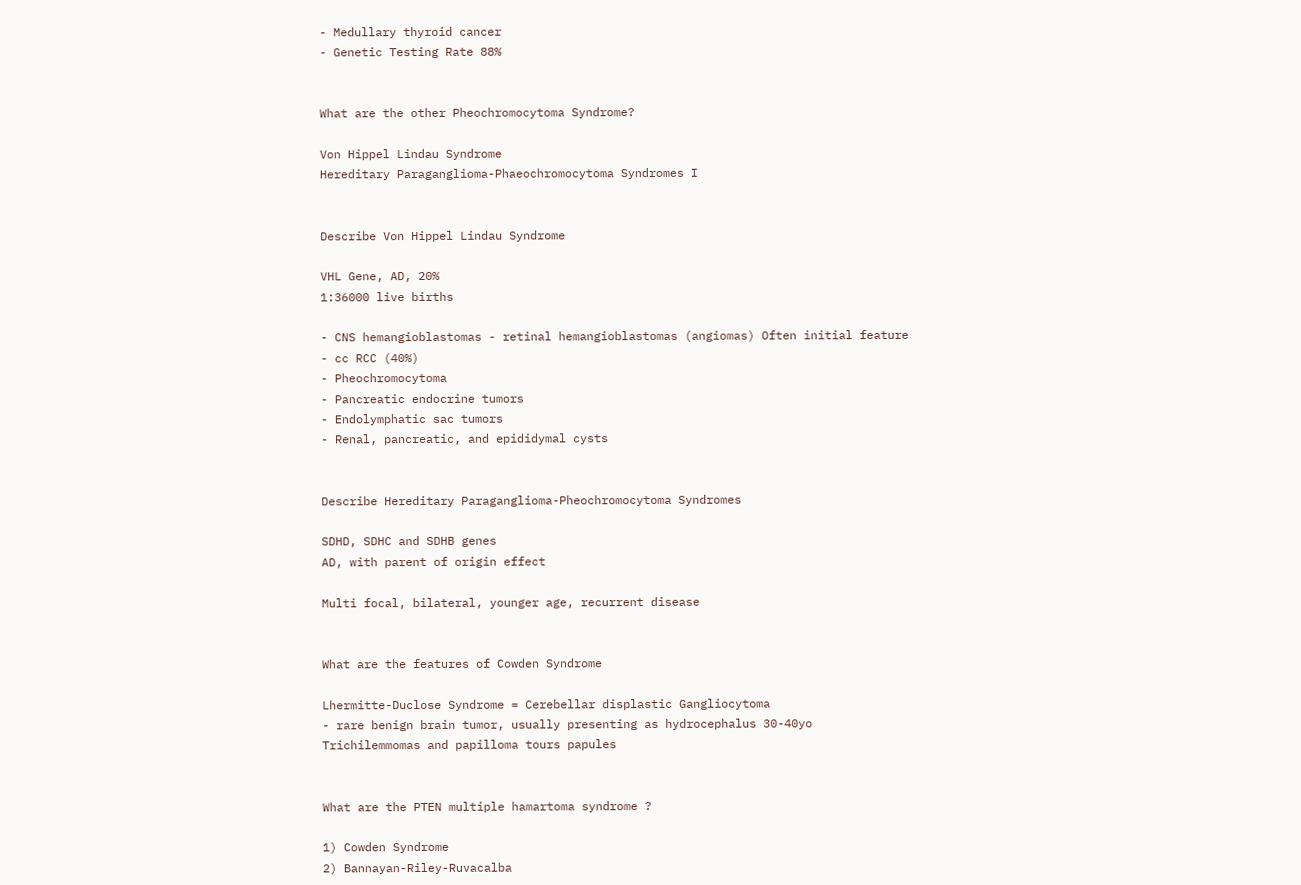- Medullary thyroid cancer
- Genetic Testing Rate 88%


What are the other Pheochromocytoma Syndrome?

Von Hippel Lindau Syndrome
Hereditary Paraganglioma-Phaeochromocytoma Syndromes I


Describe Von Hippel Lindau Syndrome

VHL Gene, AD, 20%
1:36000 live births

- CNS hemangioblastomas - retinal hemangioblastomas (angiomas) Often initial feature
- cc RCC (40%)
- Pheochromocytoma
- Pancreatic endocrine tumors
- Endolymphatic sac tumors
- Renal, pancreatic, and epididymal cysts


Describe Hereditary Paraganglioma-Pheochromocytoma Syndromes

SDHD, SDHC and SDHB genes
AD, with parent of origin effect

Multi focal, bilateral, younger age, recurrent disease


What are the features of Cowden Syndrome

Lhermitte-Duclose Syndrome = Cerebellar displastic Gangliocytoma
- rare benign brain tumor, usually presenting as hydrocephalus 30-40yo
Trichilemmomas and papilloma tours papules


What are the PTEN multiple hamartoma syndrome ?

1) Cowden Syndrome
2) Bannayan-Riley-Ruvacalba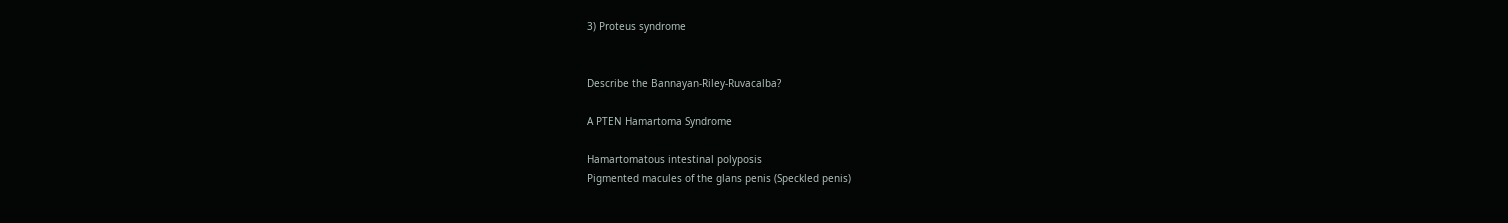3) Proteus syndrome


Describe the Bannayan-Riley-Ruvacalba?

A PTEN Hamartoma Syndrome

Hamartomatous intestinal polyposis
Pigmented macules of the glans penis (Speckled penis)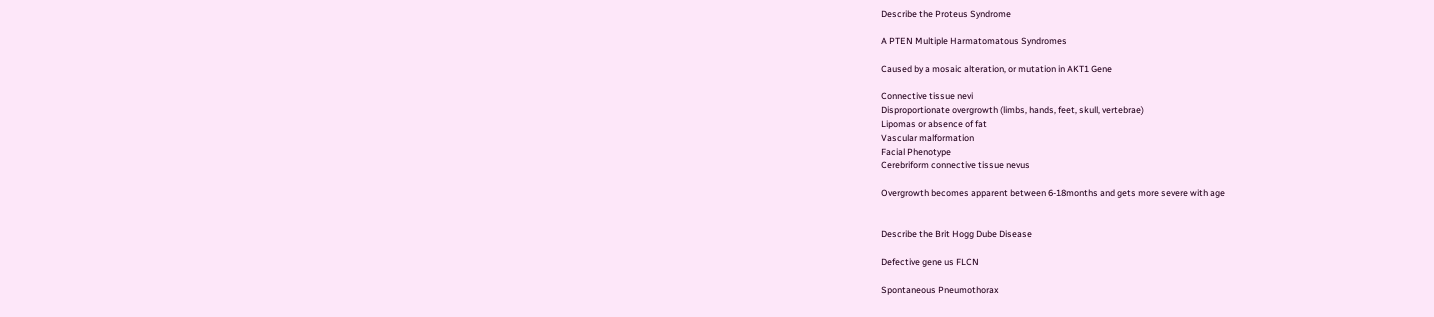Describe the Proteus Syndrome

A PTEN Multiple Harmatomatous Syndromes

Caused by a mosaic alteration, or mutation in AKT1 Gene

Connective tissue nevi
Disproportionate overgrowth (limbs, hands, feet, skull, vertebrae)
Lipomas or absence of fat
Vascular malformation
Facial Phenotype
Cerebriform connective tissue nevus

Overgrowth becomes apparent between 6-18months and gets more severe with age


Describe the Brit Hogg Dube Disease

Defective gene us FLCN

Spontaneous Pneumothorax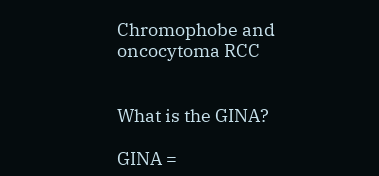Chromophobe and oncocytoma RCC


What is the GINA?

GINA =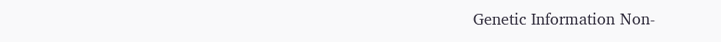Genetic Information Non-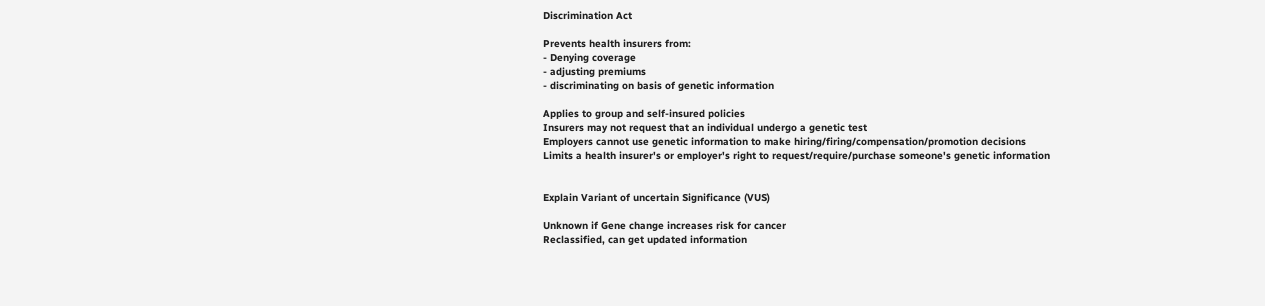Discrimination Act

Prevents health insurers from:
- Denying coverage
- adjusting premiums
- discriminating on basis of genetic information

Applies to group and self-insured policies
Insurers may not request that an individual undergo a genetic test
Employers cannot use genetic information to make hiring/firing/compensation/promotion decisions
Limits a health insurer's or employer's right to request/require/purchase someone's genetic information


Explain Variant of uncertain Significance (VUS)

Unknown if Gene change increases risk for cancer
Reclassified, can get updated information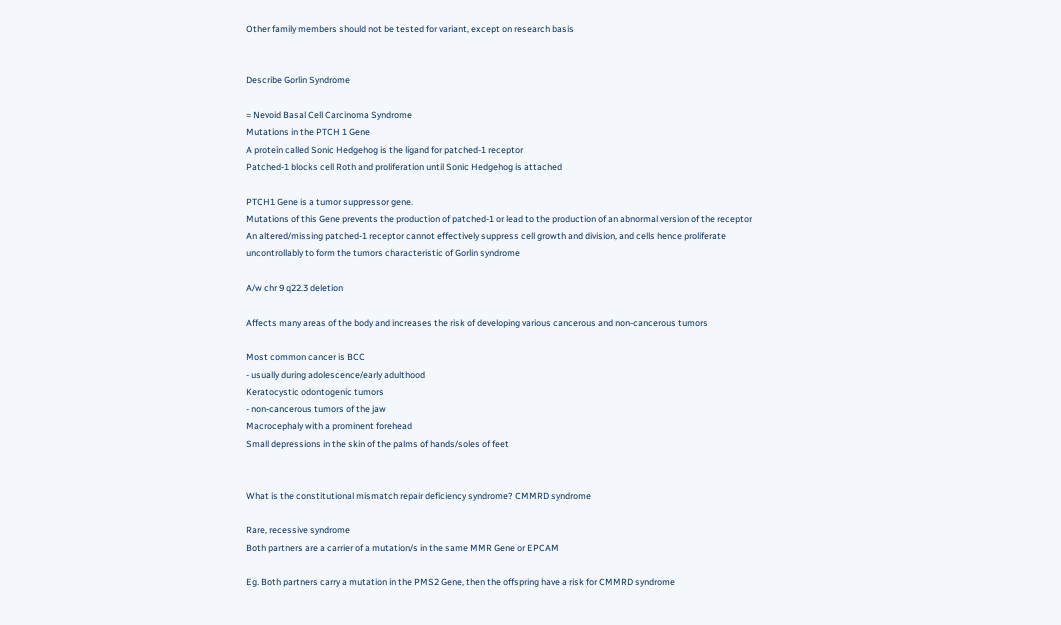Other family members should not be tested for variant, except on research basis


Describe Gorlin Syndrome

= Nevoid Basal Cell Carcinoma Syndrome
Mutations in the PTCH 1 Gene
A protein called Sonic Hedgehog is the ligand for patched-1 receptor
Patched-1 blocks cell Roth and proliferation until Sonic Hedgehog is attached

PTCH1 Gene is a tumor suppressor gene.
Mutations of this Gene prevents the production of patched-1 or lead to the production of an abnormal version of the receptor
An altered/missing patched-1 receptor cannot effectively suppress cell growth and division, and cells hence proliferate uncontrollably to form the tumors characteristic of Gorlin syndrome

A/w chr 9 q22.3 deletion

Affects many areas of the body and increases the risk of developing various cancerous and non-cancerous tumors

Most common cancer is BCC
- usually during adolescence/early adulthood
Keratocystic odontogenic tumors
- non-cancerous tumors of the jaw
Macrocephaly with a prominent forehead
Small depressions in the skin of the palms of hands/soles of feet


What is the constitutional mismatch repair deficiency syndrome? CMMRD syndrome

Rare, recessive syndrome
Both partners are a carrier of a mutation/s in the same MMR Gene or EPCAM

Eg. Both partners carry a mutation in the PMS2 Gene, then the offspring have a risk for CMMRD syndrome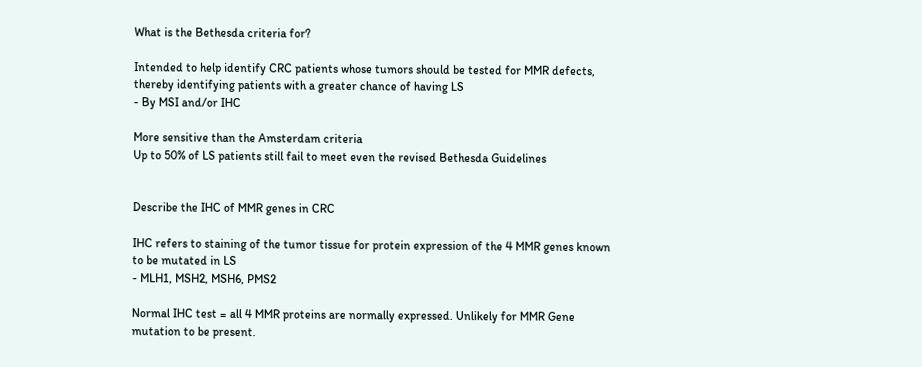What is the Bethesda criteria for?

Intended to help identify CRC patients whose tumors should be tested for MMR defects, thereby identifying patients with a greater chance of having LS
- By MSI and/or IHC

More sensitive than the Amsterdam criteria
Up to 50% of LS patients still fail to meet even the revised Bethesda Guidelines


Describe the IHC of MMR genes in CRC

IHC refers to staining of the tumor tissue for protein expression of the 4 MMR genes known to be mutated in LS
- MLH1, MSH2, MSH6, PMS2

Normal IHC test = all 4 MMR proteins are normally expressed. Unlikely for MMR Gene mutation to be present.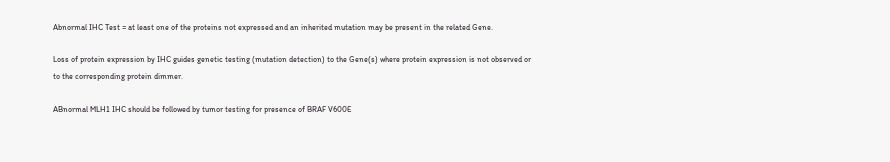Abnormal IHC Test = at least one of the proteins not expressed and an inherited mutation may be present in the related Gene.

Loss of protein expression by IHC guides genetic testing (mutation detection) to the Gene(s) where protein expression is not observed or to the corresponding protein dimmer.

ABnormal MLH1 IHC should be followed by tumor testing for presence of BRAF V600E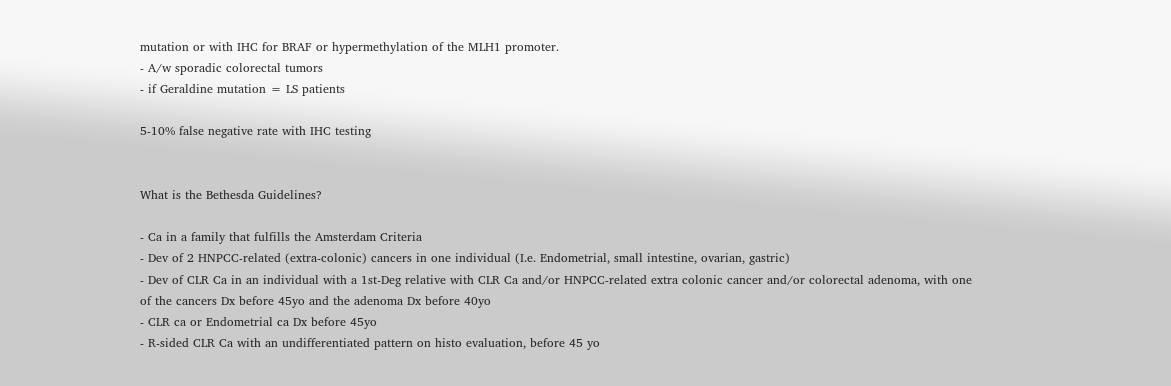mutation or with IHC for BRAF or hypermethylation of the MLH1 promoter.
- A/w sporadic colorectal tumors
- if Geraldine mutation = LS patients

5-10% false negative rate with IHC testing


What is the Bethesda Guidelines?

- Ca in a family that fulfills the Amsterdam Criteria
- Dev of 2 HNPCC-related (extra-colonic) cancers in one individual (I.e. Endometrial, small intestine, ovarian, gastric)
- Dev of CLR Ca in an individual with a 1st-Deg relative with CLR Ca and/or HNPCC-related extra colonic cancer and/or colorectal adenoma, with one of the cancers Dx before 45yo and the adenoma Dx before 40yo
- CLR ca or Endometrial ca Dx before 45yo
- R-sided CLR Ca with an undifferentiated pattern on histo evaluation, before 45 yo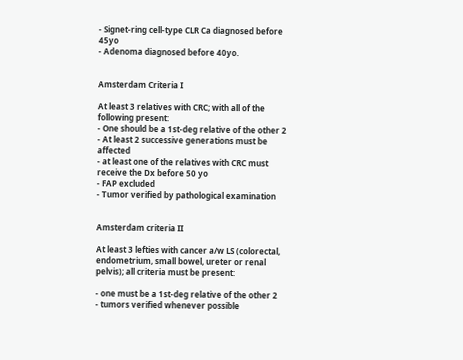- Signet-ring cell-type CLR Ca diagnosed before 45yo
- Adenoma diagnosed before 40yo.


Amsterdam Criteria I

At least 3 relatives with CRC; with all of the following present:
- One should be a 1st-deg relative of the other 2
- At least 2 successive generations must be affected
- at least one of the relatives with CRC must receive the Dx before 50 yo
- FAP excluded
- Tumor verified by pathological examination


Amsterdam criteria II

At least 3 lefties with cancer a/w LS (colorectal, endometrium, small bowel, ureter or renal pelvis); all criteria must be present:

- one must be a 1st-deg relative of the other 2
- tumors verified whenever possible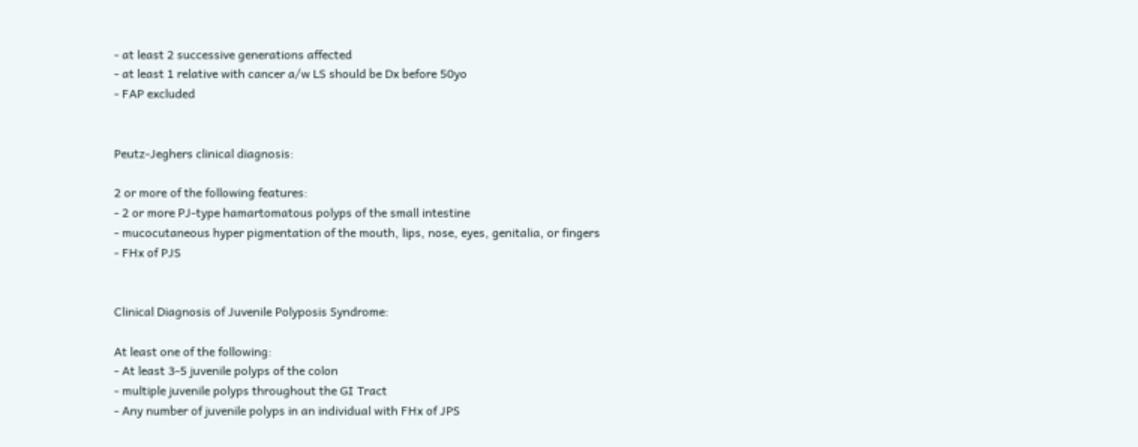- at least 2 successive generations affected
- at least 1 relative with cancer a/w LS should be Dx before 50yo
- FAP excluded


Peutz-Jeghers clinical diagnosis:

2 or more of the following features:
- 2 or more PJ-type hamartomatous polyps of the small intestine
- mucocutaneous hyper pigmentation of the mouth, lips, nose, eyes, genitalia, or fingers
- FHx of PJS


Clinical Diagnosis of Juvenile Polyposis Syndrome:

At least one of the following:
- At least 3-5 juvenile polyps of the colon
- multiple juvenile polyps throughout the GI Tract
- Any number of juvenile polyps in an individual with FHx of JPS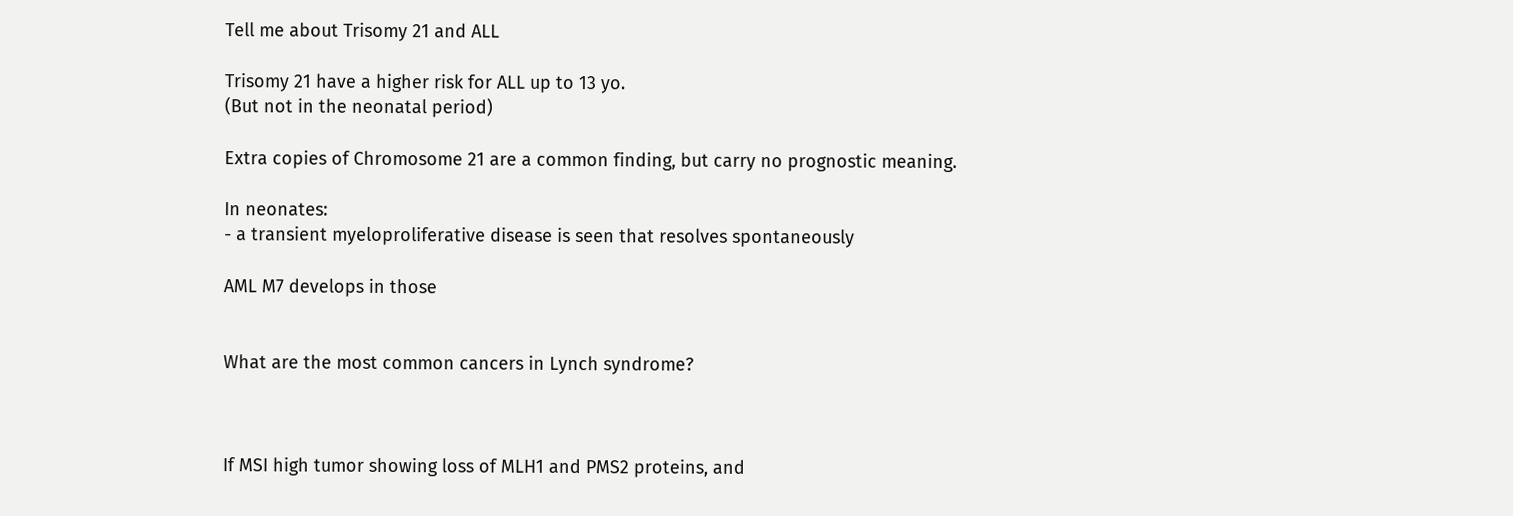Tell me about Trisomy 21 and ALL

Trisomy 21 have a higher risk for ALL up to 13 yo.
(But not in the neonatal period)

Extra copies of Chromosome 21 are a common finding, but carry no prognostic meaning.

In neonates:
- a transient myeloproliferative disease is seen that resolves spontaneously

AML M7 develops in those


What are the most common cancers in Lynch syndrome?



If MSI high tumor showing loss of MLH1 and PMS2 proteins, and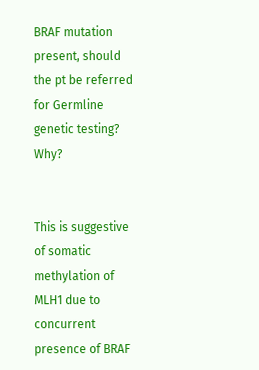BRAF mutation present, should the pt be referred for Germline genetic testing? Why?


This is suggestive of somatic methylation of MLH1 due to concurrent presence of BRAF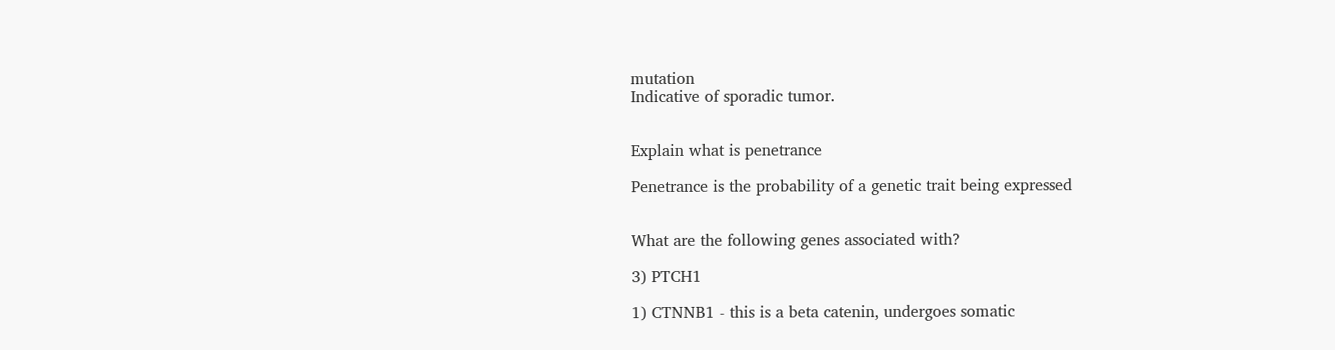mutation
Indicative of sporadic tumor.


Explain what is penetrance

Penetrance is the probability of a genetic trait being expressed


What are the following genes associated with?

3) PTCH1

1) CTNNB1 - this is a beta catenin, undergoes somatic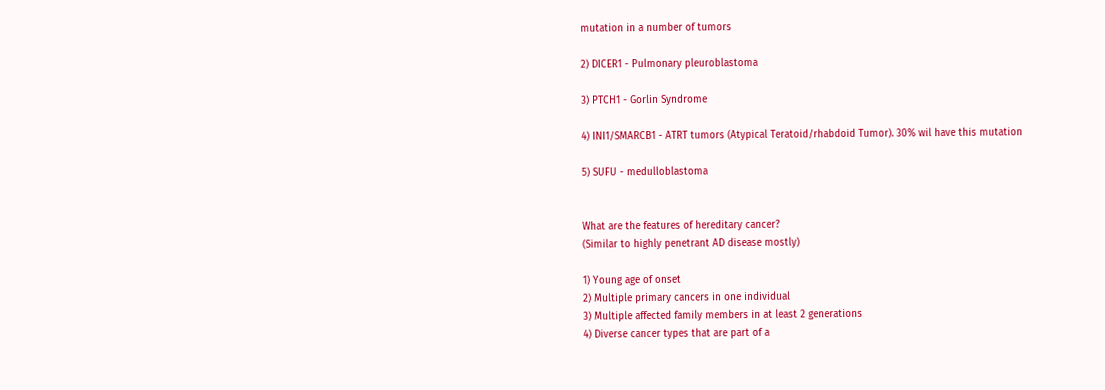mutation in a number of tumors

2) DICER1 - Pulmonary pleuroblastoma

3) PTCH1 - Gorlin Syndrome

4) INI1/SMARCB1 - ATRT tumors (Atypical Teratoid/rhabdoid Tumor). 30% wil have this mutation

5) SUFU - medulloblastoma


What are the features of hereditary cancer?
(Similar to highly penetrant AD disease mostly)

1) Young age of onset
2) Multiple primary cancers in one individual
3) Multiple affected family members in at least 2 generations
4) Diverse cancer types that are part of a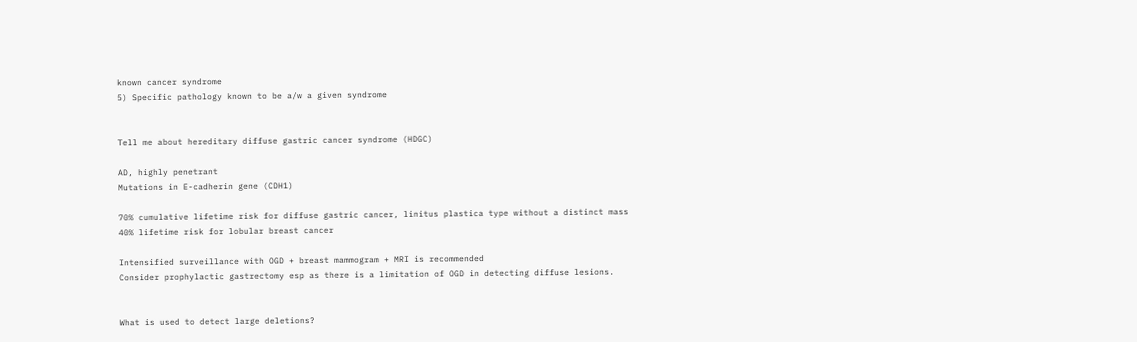known cancer syndrome
5) Specific pathology known to be a/w a given syndrome


Tell me about hereditary diffuse gastric cancer syndrome (HDGC)

AD, highly penetrant
Mutations in E-cadherin gene (CDH1)

70% cumulative lifetime risk for diffuse gastric cancer, linitus plastica type without a distinct mass
40% lifetime risk for lobular breast cancer

Intensified surveillance with OGD + breast mammogram + MRI is recommended
Consider prophylactic gastrectomy esp as there is a limitation of OGD in detecting diffuse lesions.


What is used to detect large deletions?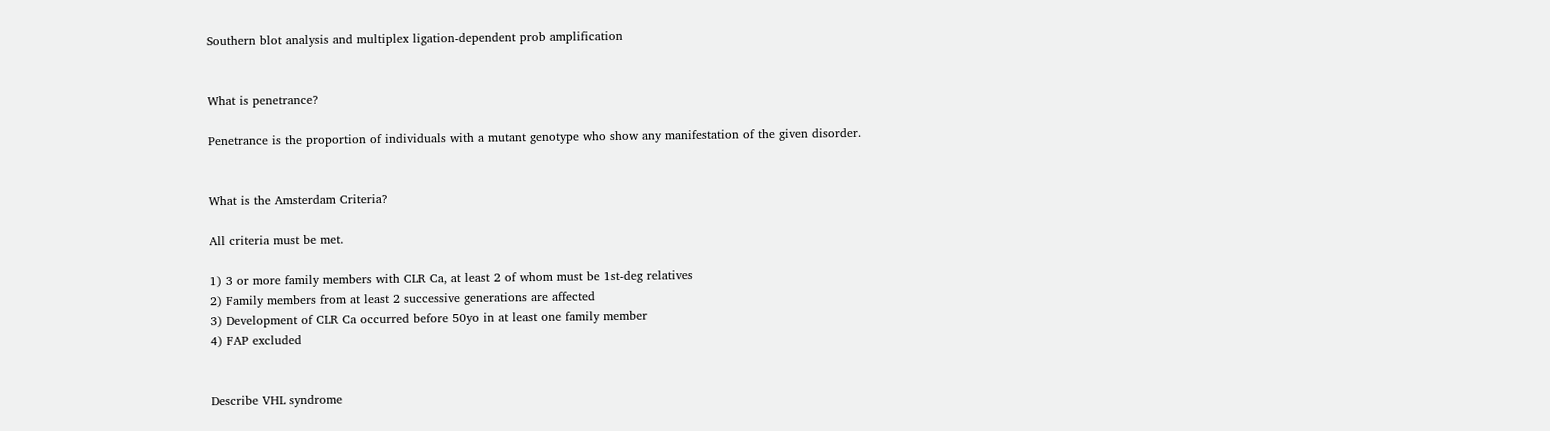Southern blot analysis and multiplex ligation-dependent prob amplification


What is penetrance?

Penetrance is the proportion of individuals with a mutant genotype who show any manifestation of the given disorder.


What is the Amsterdam Criteria?

All criteria must be met.

1) 3 or more family members with CLR Ca, at least 2 of whom must be 1st-deg relatives
2) Family members from at least 2 successive generations are affected
3) Development of CLR Ca occurred before 50yo in at least one family member
4) FAP excluded


Describe VHL syndrome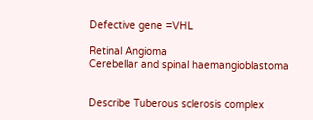Defective gene =VHL

Retinal Angioma
Cerebellar and spinal haemangioblastoma


Describe Tuberous sclerosis complex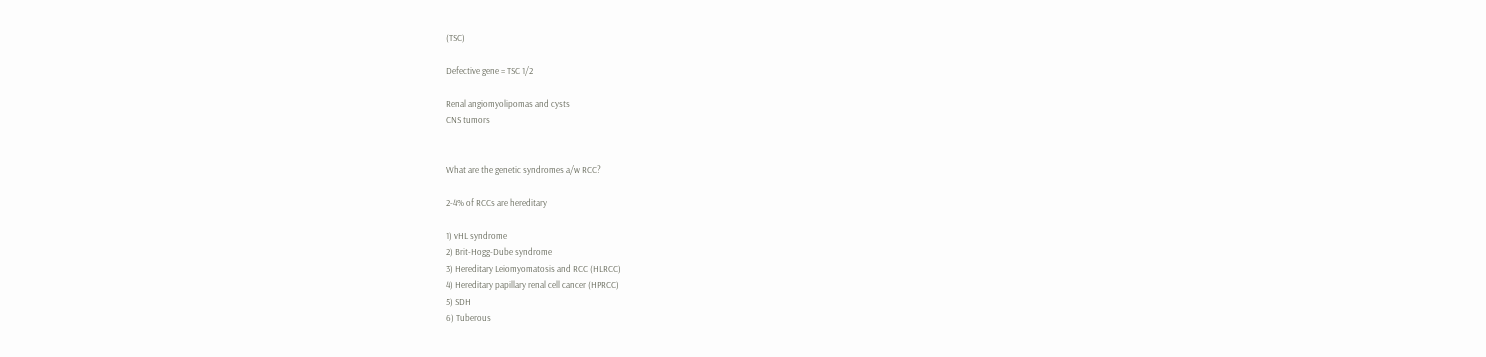(TSC)

Defective gene = TSC 1/2

Renal angiomyolipomas and cysts
CNS tumors


What are the genetic syndromes a/w RCC?

2-4% of RCCs are hereditary

1) vHL syndrome
2) Brit-Hogg-Dube syndrome
3) Hereditary Leiomyomatosis and RCC (HLRCC)
4) Hereditary papillary renal cell cancer (HPRCC)
5) SDH
6) Tuberous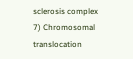sclerosis complex
7) Chromosomal translocation